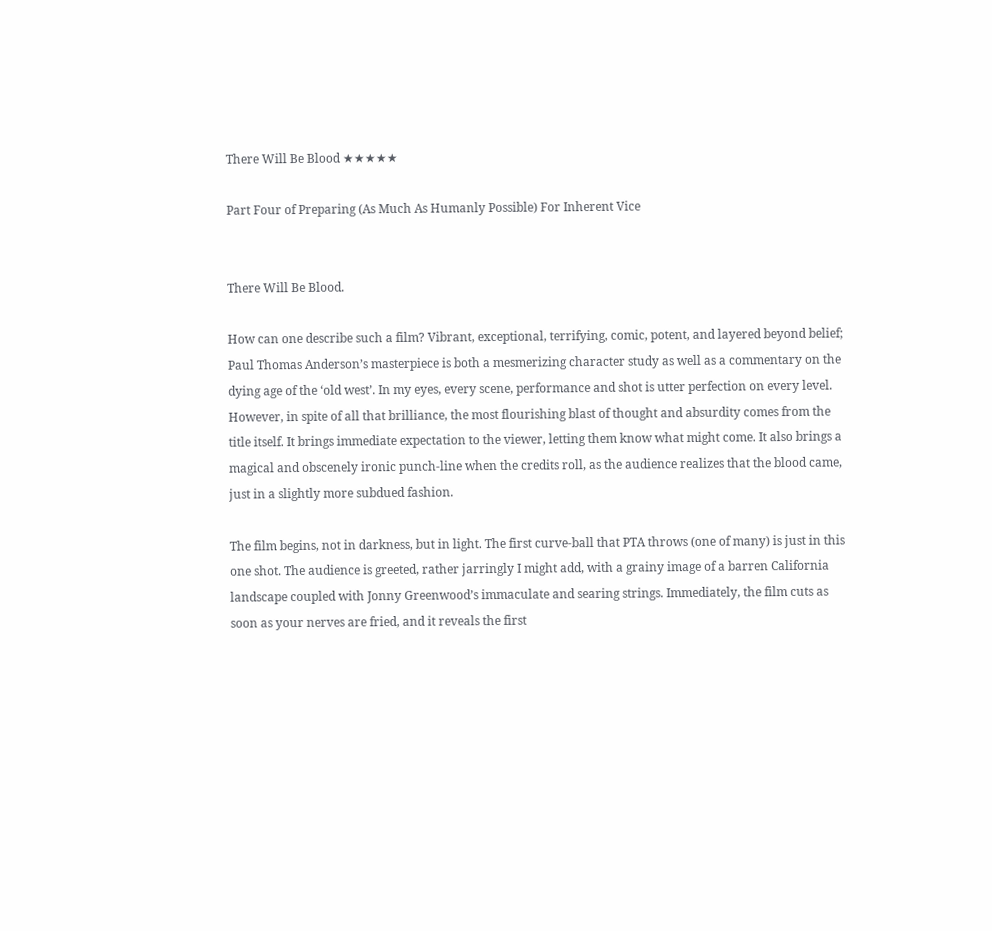There Will Be Blood ★★★★★

Part Four of Preparing (As Much As Humanly Possible) For Inherent Vice


There Will Be Blood.

How can one describe such a film? Vibrant, exceptional, terrifying, comic, potent, and layered beyond belief; Paul Thomas Anderson’s masterpiece is both a mesmerizing character study as well as a commentary on the dying age of the ‘old west’. In my eyes, every scene, performance and shot is utter perfection on every level. However, in spite of all that brilliance, the most flourishing blast of thought and absurdity comes from the title itself. It brings immediate expectation to the viewer, letting them know what might come. It also brings a magical and obscenely ironic punch-line when the credits roll, as the audience realizes that the blood came, just in a slightly more subdued fashion.

The film begins, not in darkness, but in light. The first curve-ball that PTA throws (one of many) is just in this one shot. The audience is greeted, rather jarringly I might add, with a grainy image of a barren California landscape coupled with Jonny Greenwood’s immaculate and searing strings. Immediately, the film cuts as soon as your nerves are fried, and it reveals the first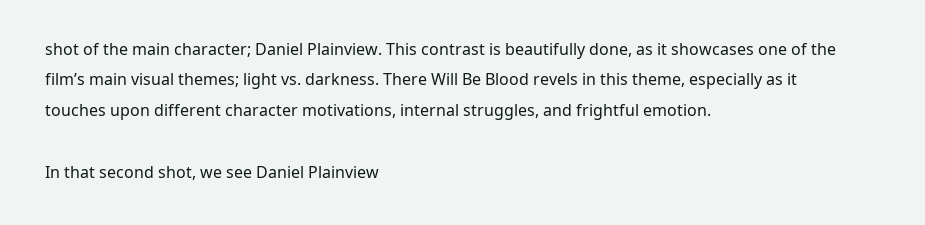shot of the main character; Daniel Plainview. This contrast is beautifully done, as it showcases one of the film’s main visual themes; light vs. darkness. There Will Be Blood revels in this theme, especially as it touches upon different character motivations, internal struggles, and frightful emotion.

In that second shot, we see Daniel Plainview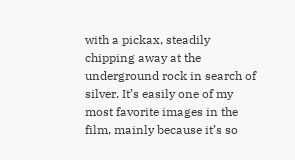with a pickax, steadily chipping away at the underground rock in search of silver. It’s easily one of my most favorite images in the film, mainly because it’s so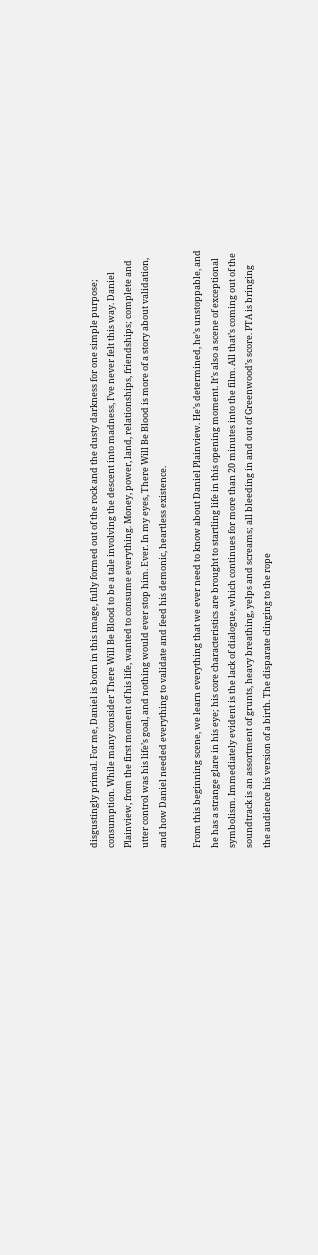disgustingly primal. For me, Daniel is born in this image, fully formed out of the rock and the dusty darkness for one simple purpose; consumption. While many consider There Will Be Blood to be a tale involving the descent into madness, I’ve never felt this way. Daniel Plainview, from the first moment of his life, wanted to consume everything. Money, power, land, relationships, friendships; complete and utter control was his life’s goal, and nothing would ever stop him. Ever. In my eyes, There Will Be Blood is more of a story about validation, and how Daniel needed everything to validate and feed his demonic, heartless existence.

From this beginning scene, we learn everything that we ever need to know about Daniel Plainview. He’s determined, he’s unstoppable, and he has a strange glare in his eye; his core characteristics are brought to startling life in this opening moment. It’s also a scene of exceptional symbolism. Immediately evident is the lack of dialogue, which continues for more than 20 minutes into the film. All that’s coming out of the soundtrack is an assortment of grunts, heavy breathing, yelps and screams; all bleeding in and out of Greenwood’s score. PTA is bringing the audience his version of a birth. The disparate clinging to the rope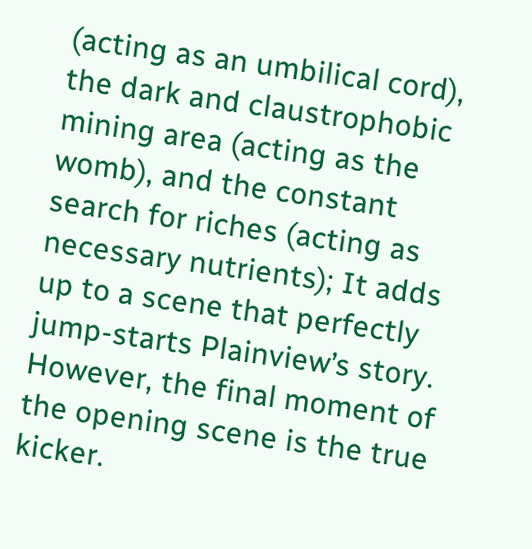(acting as an umbilical cord), the dark and claustrophobic mining area (acting as the womb), and the constant search for riches (acting as necessary nutrients); It adds up to a scene that perfectly jump-starts Plainview’s story. However, the final moment of the opening scene is the true kicker.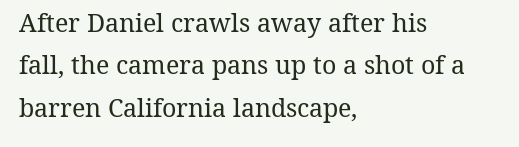After Daniel crawls away after his fall, the camera pans up to a shot of a barren California landscape,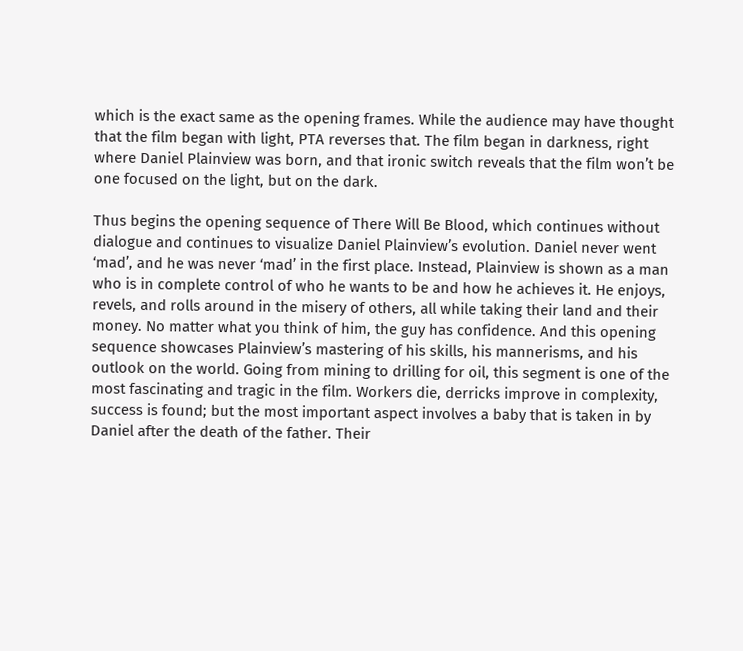which is the exact same as the opening frames. While the audience may have thought that the film began with light, PTA reverses that. The film began in darkness, right where Daniel Plainview was born, and that ironic switch reveals that the film won’t be one focused on the light, but on the dark.

Thus begins the opening sequence of There Will Be Blood, which continues without dialogue and continues to visualize Daniel Plainview’s evolution. Daniel never went ‘mad’, and he was never ‘mad’ in the first place. Instead, Plainview is shown as a man who is in complete control of who he wants to be and how he achieves it. He enjoys, revels, and rolls around in the misery of others, all while taking their land and their money. No matter what you think of him, the guy has confidence. And this opening sequence showcases Plainview’s mastering of his skills, his mannerisms, and his outlook on the world. Going from mining to drilling for oil, this segment is one of the most fascinating and tragic in the film. Workers die, derricks improve in complexity, success is found; but the most important aspect involves a baby that is taken in by Daniel after the death of the father. Their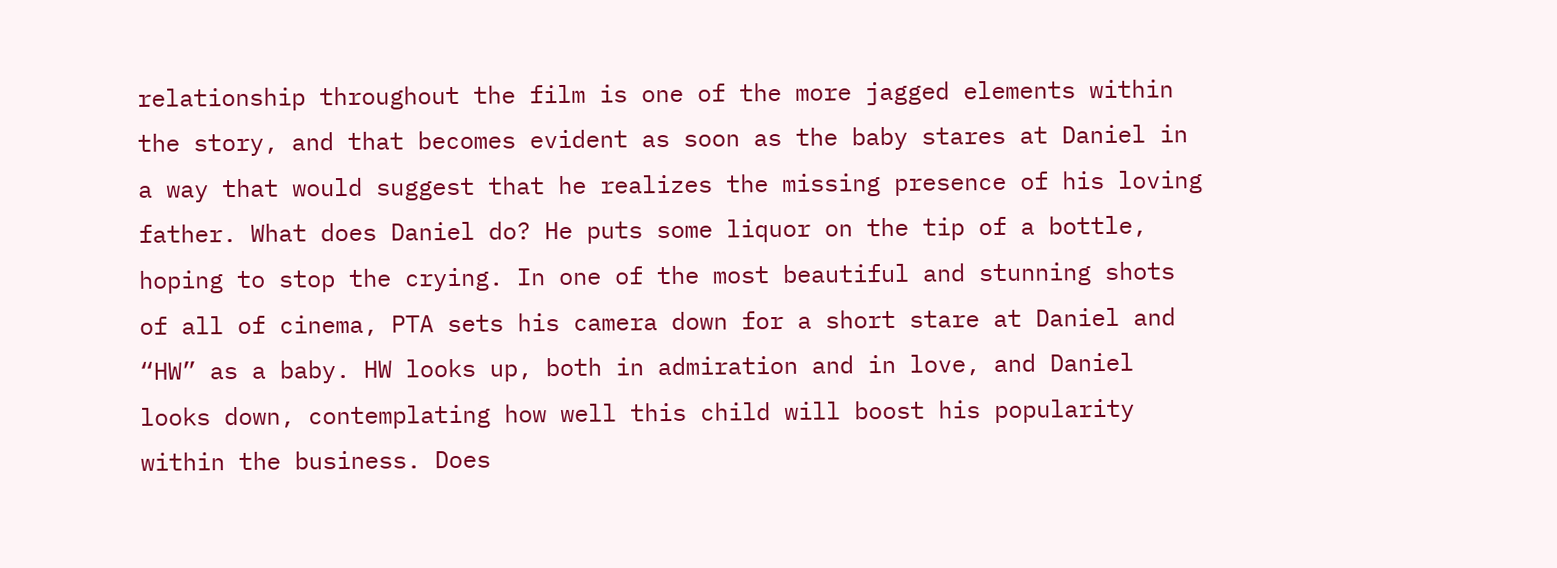relationship throughout the film is one of the more jagged elements within the story, and that becomes evident as soon as the baby stares at Daniel in a way that would suggest that he realizes the missing presence of his loving father. What does Daniel do? He puts some liquor on the tip of a bottle, hoping to stop the crying. In one of the most beautiful and stunning shots of all of cinema, PTA sets his camera down for a short stare at Daniel and “HW” as a baby. HW looks up, both in admiration and in love, and Daniel looks down, contemplating how well this child will boost his popularity within the business. Does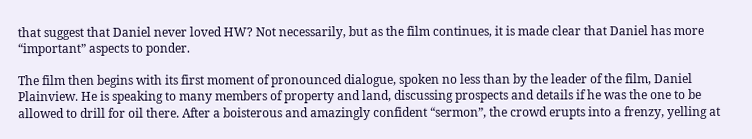that suggest that Daniel never loved HW? Not necessarily, but as the film continues, it is made clear that Daniel has more “important” aspects to ponder.

The film then begins with its first moment of pronounced dialogue, spoken no less than by the leader of the film, Daniel Plainview. He is speaking to many members of property and land, discussing prospects and details if he was the one to be allowed to drill for oil there. After a boisterous and amazingly confident “sermon”, the crowd erupts into a frenzy, yelling at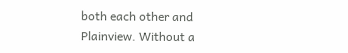both each other and Plainview. Without a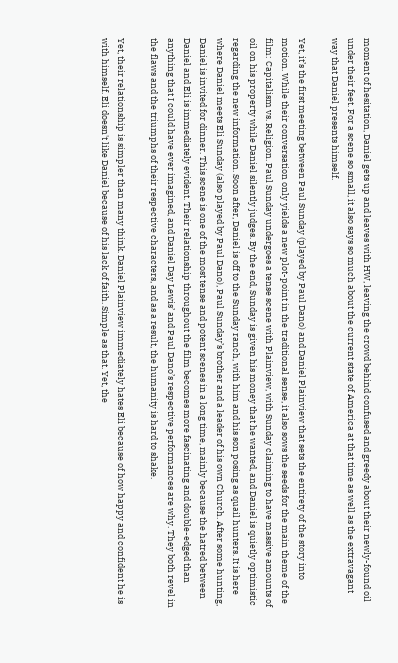moment of hesitation, Daniel gets up and leaves with HW, leaving the crowd behind confused and greedy about their newly-found oil under their feet. For a scene so small, it also says so much about the current state of America at that time as well as the extravagant way that Daniel presents himself.

Yet, it’s the first meeting between Paul Sunday (played by Paul Dano) and Daniel Plainview that sets the entirety of the story into motion. While their conversation only yields a new plot-point in the traditional sense, it also sows the seeds for the main theme of the film: Capitalism vs. Religion. Paul Sunday undergoes a tense scene with Plainview, with Sunday claiming to have massive amounts of oil on his property while Daniel silently judges. By the end, Sunday is given his money that he wanted, and Daniel is quietly optimistic regarding the new information. Soon after, Daniel is off to the Sunday ranch, with him and his son posing as quail hunters. It is here where Daniel meets Eli Sunday (also played by Paul Dano), Paul Sunday’s brother and a leader of his own Church. After some hunting, Daniel is invited for dinner. This scene is one of the most tense and potent scenes in a long time, mainly because the hatred between Daniel and Eli is immediately evident. Their relationship throughout the film becomes more fascinating and double-edged than anything that I could have ever imagined, and Daniel Day Lewis’ and Paul Dano’s respective performances are why. They both revel in the flaws and the triumphs of their respective characters, and as a result, the humanity is hard to shake.

Yet, their relationship is simpler than many think. Daniel Plainview immediately hates Eli because of how happy and confident he is with himself. Eli doesn't like Daniel because of his lack of faith. Simple as that. Yet, the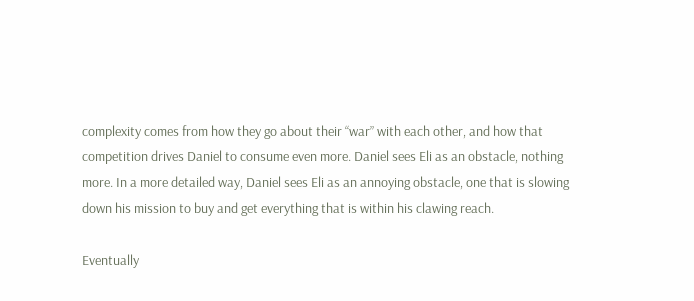complexity comes from how they go about their “war” with each other, and how that competition drives Daniel to consume even more. Daniel sees Eli as an obstacle, nothing more. In a more detailed way, Daniel sees Eli as an annoying obstacle, one that is slowing down his mission to buy and get everything that is within his clawing reach.

Eventually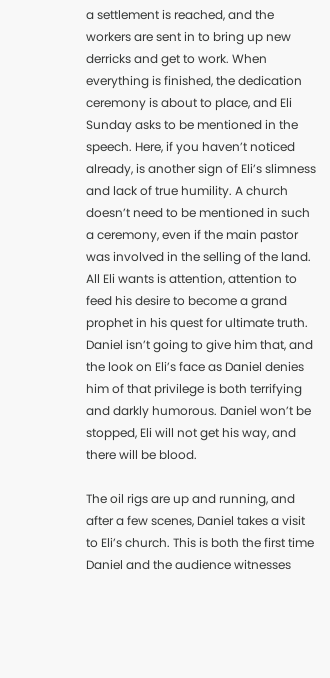a settlement is reached, and the workers are sent in to bring up new derricks and get to work. When everything is finished, the dedication ceremony is about to place, and Eli Sunday asks to be mentioned in the speech. Here, if you haven’t noticed already, is another sign of Eli’s slimness and lack of true humility. A church doesn’t need to be mentioned in such a ceremony, even if the main pastor was involved in the selling of the land. All Eli wants is attention, attention to feed his desire to become a grand prophet in his quest for ultimate truth. Daniel isn’t going to give him that, and the look on Eli’s face as Daniel denies him of that privilege is both terrifying and darkly humorous. Daniel won’t be stopped, Eli will not get his way, and there will be blood.

The oil rigs are up and running, and after a few scenes, Daniel takes a visit to Eli’s church. This is both the first time Daniel and the audience witnesses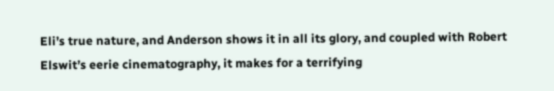Eli’s true nature, and Anderson shows it in all its glory, and coupled with Robert Elswit’s eerie cinematography, it makes for a terrifying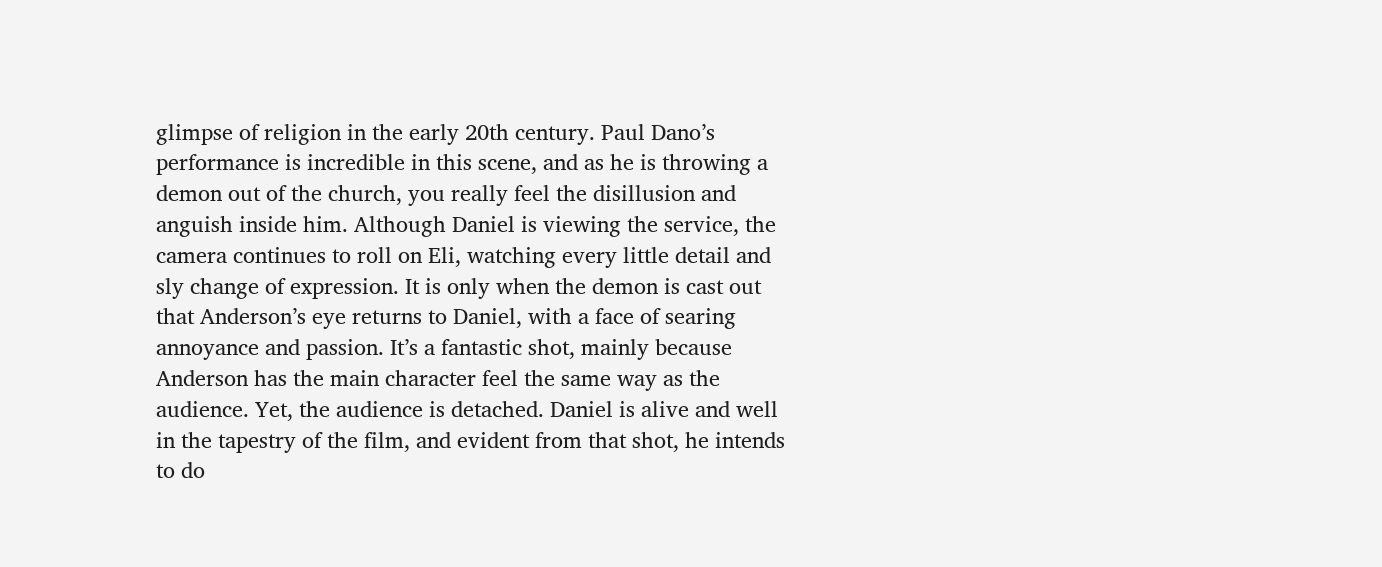glimpse of religion in the early 20th century. Paul Dano’s performance is incredible in this scene, and as he is throwing a demon out of the church, you really feel the disillusion and anguish inside him. Although Daniel is viewing the service, the camera continues to roll on Eli, watching every little detail and sly change of expression. It is only when the demon is cast out that Anderson’s eye returns to Daniel, with a face of searing annoyance and passion. It’s a fantastic shot, mainly because Anderson has the main character feel the same way as the audience. Yet, the audience is detached. Daniel is alive and well in the tapestry of the film, and evident from that shot, he intends to do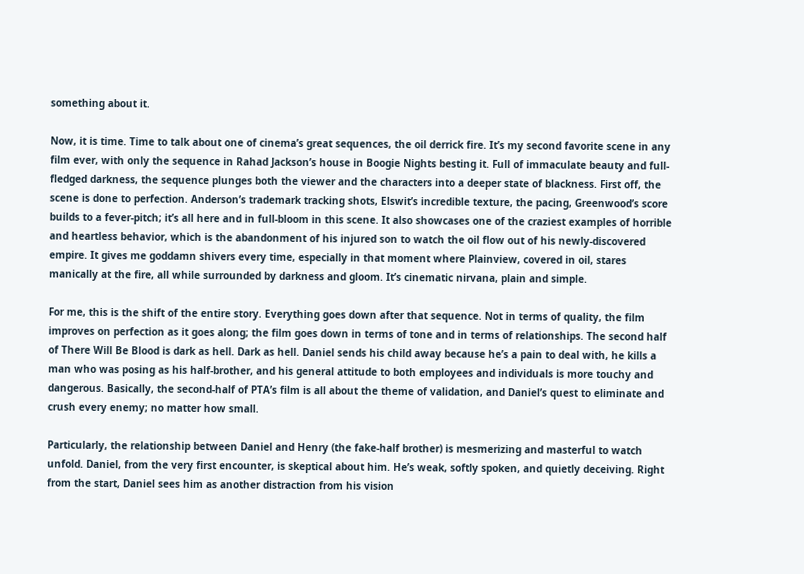something about it.

Now, it is time. Time to talk about one of cinema’s great sequences, the oil derrick fire. It’s my second favorite scene in any film ever, with only the sequence in Rahad Jackson’s house in Boogie Nights besting it. Full of immaculate beauty and full-fledged darkness, the sequence plunges both the viewer and the characters into a deeper state of blackness. First off, the scene is done to perfection. Anderson’s trademark tracking shots, Elswit’s incredible texture, the pacing, Greenwood’s score builds to a fever-pitch; it’s all here and in full-bloom in this scene. It also showcases one of the craziest examples of horrible and heartless behavior, which is the abandonment of his injured son to watch the oil flow out of his newly-discovered empire. It gives me goddamn shivers every time, especially in that moment where Plainview, covered in oil, stares manically at the fire, all while surrounded by darkness and gloom. It’s cinematic nirvana, plain and simple.

For me, this is the shift of the entire story. Everything goes down after that sequence. Not in terms of quality, the film improves on perfection as it goes along; the film goes down in terms of tone and in terms of relationships. The second half of There Will Be Blood is dark as hell. Dark as hell. Daniel sends his child away because he’s a pain to deal with, he kills a man who was posing as his half-brother, and his general attitude to both employees and individuals is more touchy and dangerous. Basically, the second-half of PTA’s film is all about the theme of validation, and Daniel’s quest to eliminate and crush every enemy; no matter how small.

Particularly, the relationship between Daniel and Henry (the fake-half brother) is mesmerizing and masterful to watch unfold. Daniel, from the very first encounter, is skeptical about him. He’s weak, softly spoken, and quietly deceiving. Right from the start, Daniel sees him as another distraction from his vision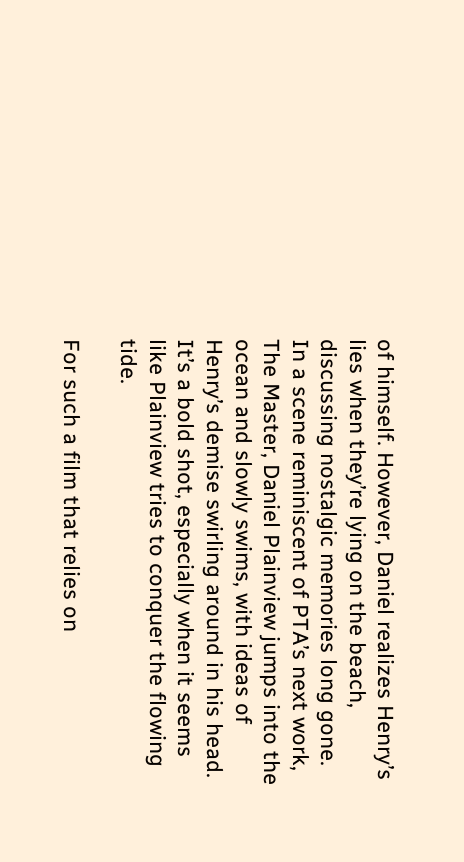of himself. However, Daniel realizes Henry’s lies when they’re lying on the beach, discussing nostalgic memories long gone. In a scene reminiscent of PTA’s next work, The Master, Daniel Plainview jumps into the ocean and slowly swims, with ideas of Henry’s demise swirling around in his head. It’s a bold shot, especially when it seems like Plainview tries to conquer the flowing tide.

For such a film that relies on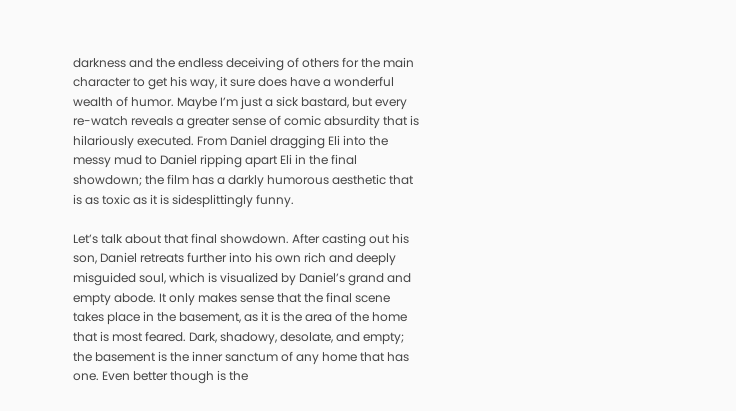darkness and the endless deceiving of others for the main character to get his way, it sure does have a wonderful wealth of humor. Maybe I’m just a sick bastard, but every re-watch reveals a greater sense of comic absurdity that is hilariously executed. From Daniel dragging Eli into the messy mud to Daniel ripping apart Eli in the final showdown; the film has a darkly humorous aesthetic that is as toxic as it is sidesplittingly funny.

Let’s talk about that final showdown. After casting out his son, Daniel retreats further into his own rich and deeply misguided soul, which is visualized by Daniel’s grand and empty abode. It only makes sense that the final scene takes place in the basement, as it is the area of the home that is most feared. Dark, shadowy, desolate, and empty; the basement is the inner sanctum of any home that has one. Even better though is the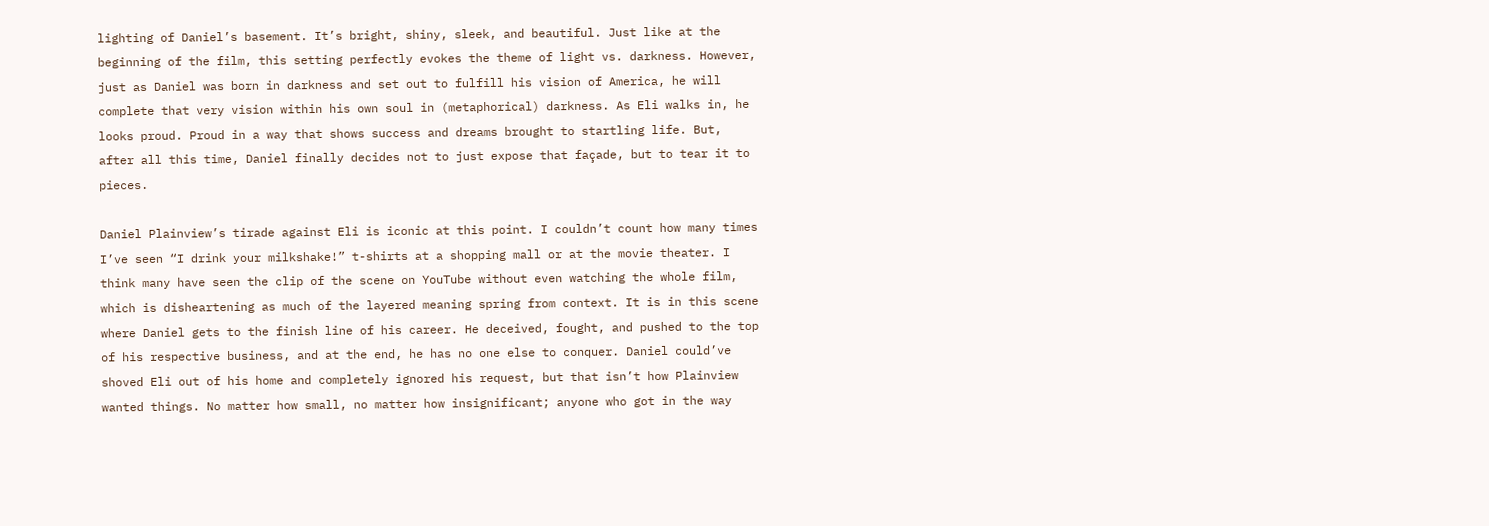lighting of Daniel’s basement. It’s bright, shiny, sleek, and beautiful. Just like at the beginning of the film, this setting perfectly evokes the theme of light vs. darkness. However, just as Daniel was born in darkness and set out to fulfill his vision of America, he will complete that very vision within his own soul in (metaphorical) darkness. As Eli walks in, he looks proud. Proud in a way that shows success and dreams brought to startling life. But, after all this time, Daniel finally decides not to just expose that façade, but to tear it to pieces.

Daniel Plainview’s tirade against Eli is iconic at this point. I couldn’t count how many times I’ve seen “I drink your milkshake!” t-shirts at a shopping mall or at the movie theater. I think many have seen the clip of the scene on YouTube without even watching the whole film, which is disheartening as much of the layered meaning spring from context. It is in this scene where Daniel gets to the finish line of his career. He deceived, fought, and pushed to the top of his respective business, and at the end, he has no one else to conquer. Daniel could’ve shoved Eli out of his home and completely ignored his request, but that isn’t how Plainview wanted things. No matter how small, no matter how insignificant; anyone who got in the way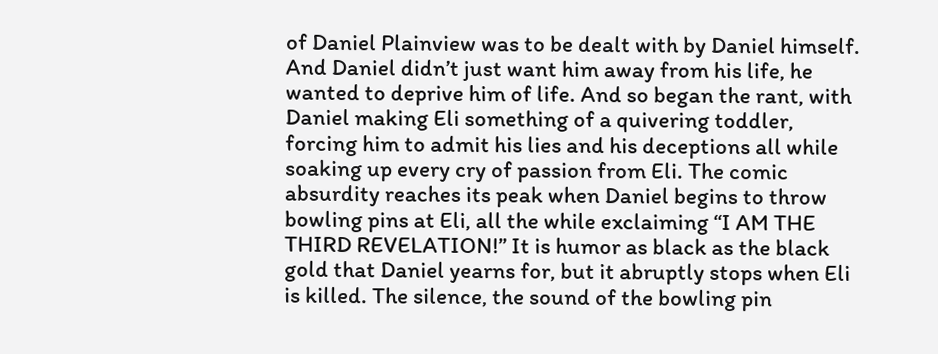of Daniel Plainview was to be dealt with by Daniel himself. And Daniel didn’t just want him away from his life, he wanted to deprive him of life. And so began the rant, with Daniel making Eli something of a quivering toddler, forcing him to admit his lies and his deceptions all while soaking up every cry of passion from Eli. The comic absurdity reaches its peak when Daniel begins to throw bowling pins at Eli, all the while exclaiming “I AM THE THIRD REVELATION!” It is humor as black as the black gold that Daniel yearns for, but it abruptly stops when Eli is killed. The silence, the sound of the bowling pin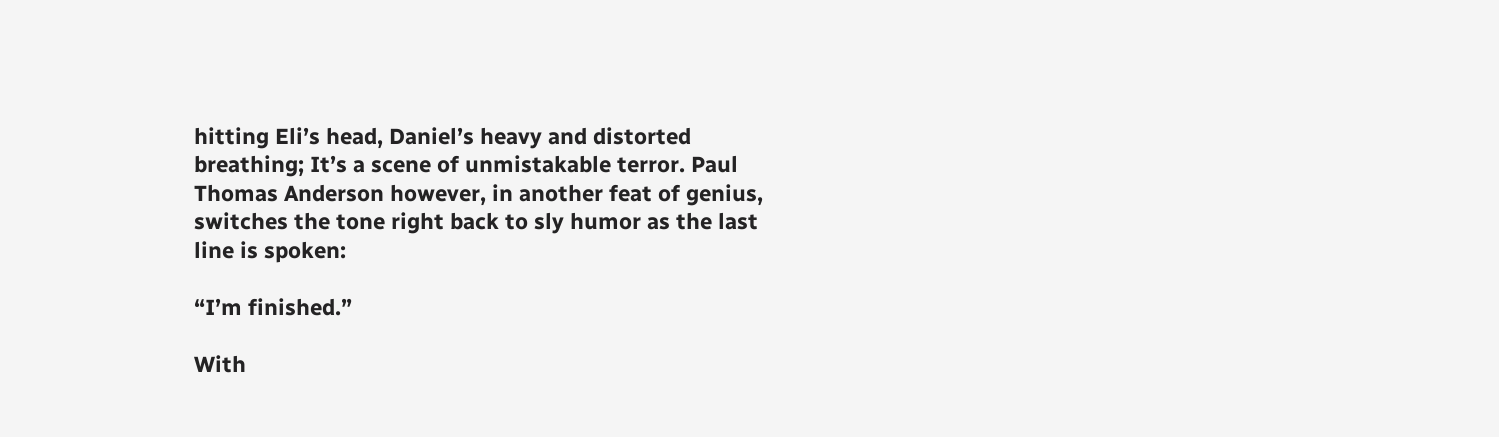hitting Eli’s head, Daniel’s heavy and distorted breathing; It’s a scene of unmistakable terror. Paul Thomas Anderson however, in another feat of genius, switches the tone right back to sly humor as the last line is spoken:

“I’m finished.”

With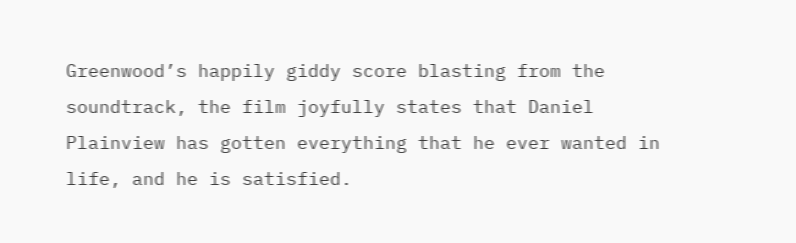Greenwood’s happily giddy score blasting from the soundtrack, the film joyfully states that Daniel Plainview has gotten everything that he ever wanted in life, and he is satisfied.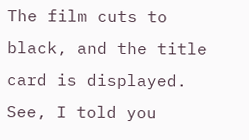The film cuts to black, and the title card is displayed. See, I told you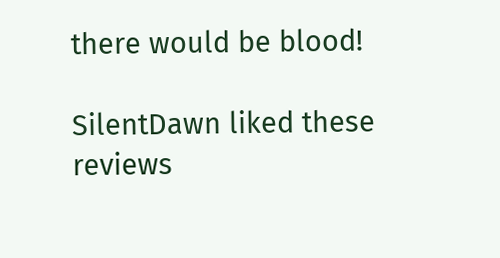there would be blood!

SilentDawn liked these reviews